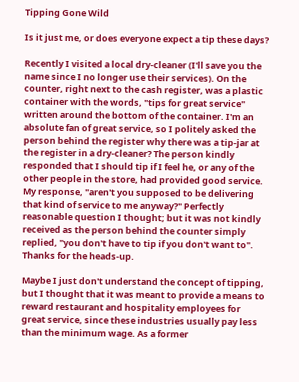Tipping Gone Wild

Is it just me, or does everyone expect a tip these days?

Recently I visited a local dry-cleaner (I'll save you the name since I no longer use their services). On the counter, right next to the cash register, was a plastic container with the words, "tips for great service" written around the bottom of the container. I'm an absolute fan of great service, so I politely asked the person behind the register why there was a tip-jar at the register in a dry-cleaner? The person kindly responded that I should tip if I feel he, or any of the other people in the store, had provided good service. My response, "aren't you supposed to be delivering that kind of service to me anyway?" Perfectly reasonable question I thought; but it was not kindly received as the person behind the counter simply replied, "you don't have to tip if you don't want to". Thanks for the heads-up.

Maybe I just don't understand the concept of tipping, but I thought that it was meant to provide a means to reward restaurant and hospitality employees for great service, since these industries usually pay less than the minimum wage. As a former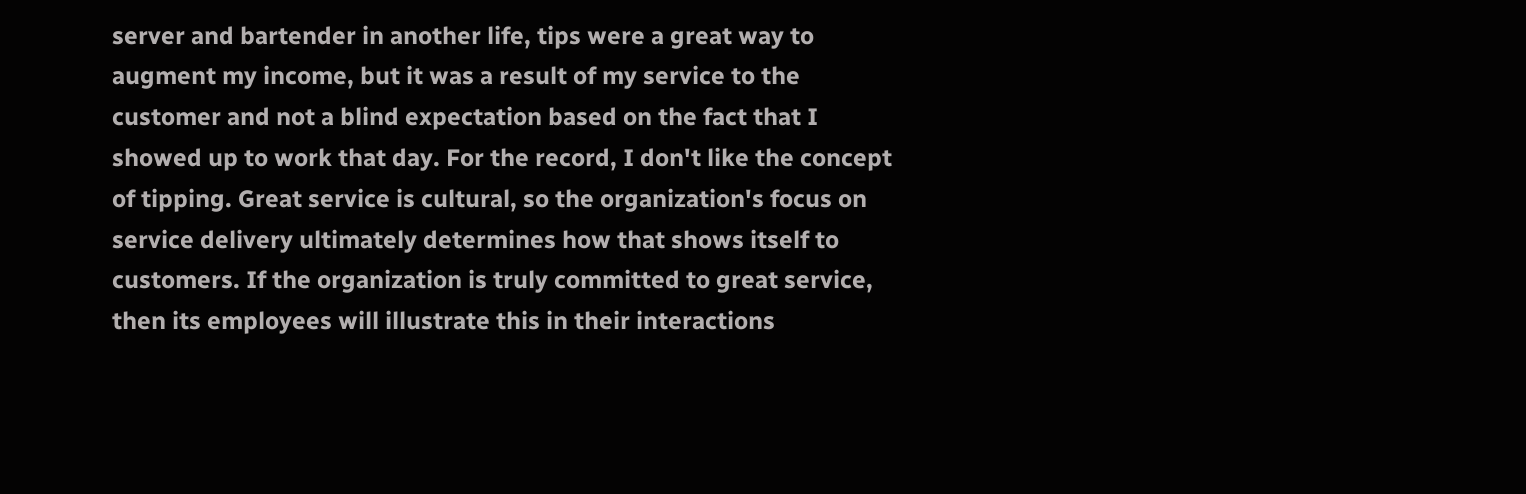server and bartender in another life, tips were a great way to augment my income, but it was a result of my service to the customer and not a blind expectation based on the fact that I showed up to work that day. For the record, I don't like the concept of tipping. Great service is cultural, so the organization's focus on service delivery ultimately determines how that shows itself to customers. If the organization is truly committed to great service, then its employees will illustrate this in their interactions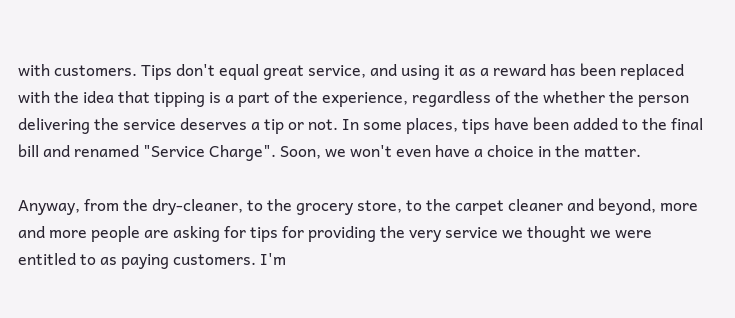with customers. Tips don't equal great service, and using it as a reward has been replaced with the idea that tipping is a part of the experience, regardless of the whether the person delivering the service deserves a tip or not. In some places, tips have been added to the final bill and renamed "Service Charge". Soon, we won't even have a choice in the matter.

Anyway, from the dry-cleaner, to the grocery store, to the carpet cleaner and beyond, more and more people are asking for tips for providing the very service we thought we were entitled to as paying customers. I'm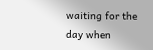waiting for the day when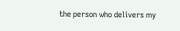the person who delivers my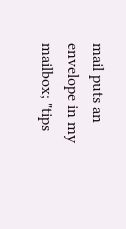mail puts an envelope in my mailbox; "tips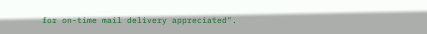for on-time mail delivery appreciated".